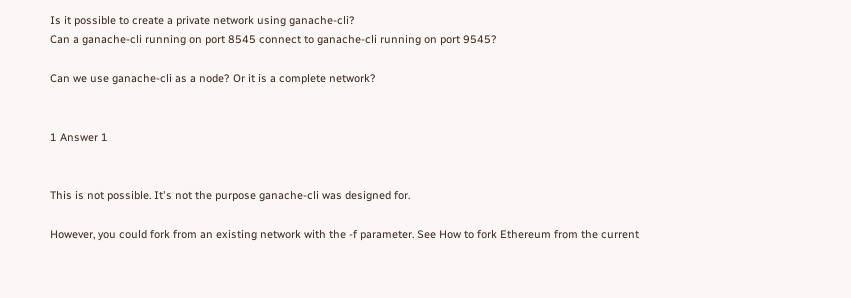Is it possible to create a private network using ganache-cli?
Can a ganache-cli running on port 8545 connect to ganache-cli running on port 9545?

Can we use ganache-cli as a node? Or it is a complete network?


1 Answer 1


This is not possible. It's not the purpose ganache-cli was designed for.

However, you could fork from an existing network with the -f parameter. See How to fork Ethereum from the current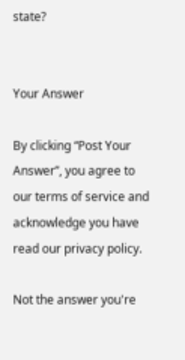state?


Your Answer

By clicking “Post Your Answer”, you agree to our terms of service and acknowledge you have read our privacy policy.

Not the answer you're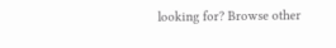looking for? Browse other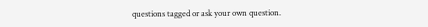questions tagged or ask your own question.